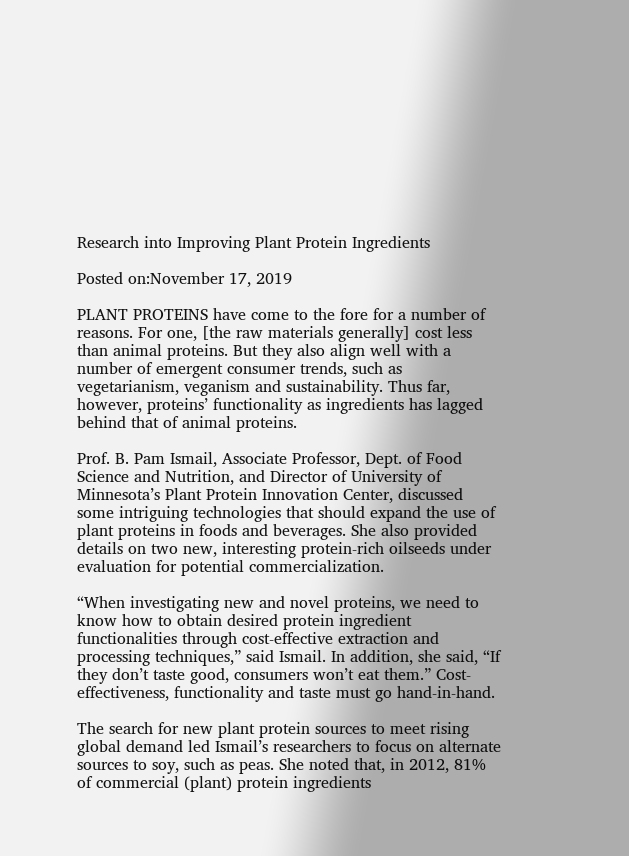Research into Improving Plant Protein Ingredients

Posted on:November 17, 2019

PLANT PROTEINS have come to the fore for a number of reasons. For one, [the raw materials generally] cost less than animal proteins. But they also align well with a number of emergent consumer trends, such as vegetarianism, veganism and sustainability. Thus far, however, proteins’ functionality as ingredients has lagged behind that of animal proteins.

Prof. B. Pam Ismail, Associate Professor, Dept. of Food Science and Nutrition, and Director of University of Minnesota’s Plant Protein Innovation Center, discussed some intriguing technologies that should expand the use of plant proteins in foods and beverages. She also provided details on two new, interesting protein-rich oilseeds under evaluation for potential commercialization.

“When investigating new and novel proteins, we need to know how to obtain desired protein ingredient functionalities through cost-effective extraction and processing techniques,” said Ismail. In addition, she said, “If they don’t taste good, consumers won’t eat them.” Cost-effectiveness, functionality and taste must go hand-in-hand.

The search for new plant protein sources to meet rising global demand led Ismail’s researchers to focus on alternate sources to soy, such as peas. She noted that, in 2012, 81% of commercial (plant) protein ingredients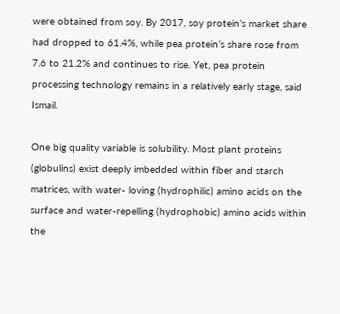were obtained from soy. By 2017, soy protein’s market share had dropped to 61.4%, while pea protein’s share rose from 7.6 to 21.2% and continues to rise. Yet, pea protein processing technology remains in a relatively early stage, said Ismail.

One big quality variable is solubility. Most plant proteins (globulins) exist deeply imbedded within fiber and starch matrices, with water- loving (hydrophilic) amino acids on the surface and water-repelling (hydrophobic) amino acids within the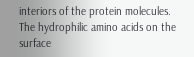interiors of the protein molecules. The hydrophilic amino acids on the surface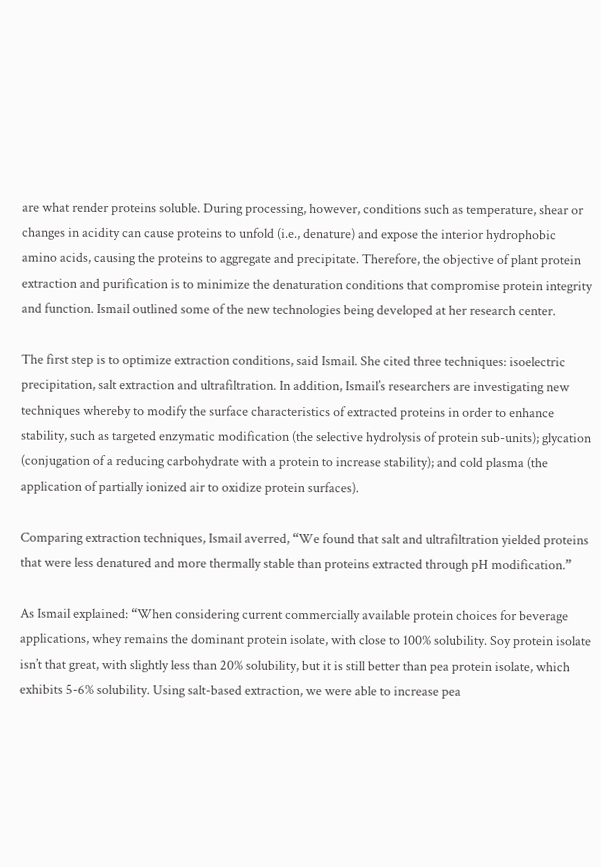are what render proteins soluble. During processing, however, conditions such as temperature, shear or changes in acidity can cause proteins to unfold (i.e., denature) and expose the interior hydrophobic amino acids, causing the proteins to aggregate and precipitate. Therefore, the objective of plant protein extraction and purification is to minimize the denaturation conditions that compromise protein integrity and function. Ismail outlined some of the new technologies being developed at her research center.

The first step is to optimize extraction conditions, said Ismail. She cited three techniques: isoelectric precipitation, salt extraction and ultrafiltration. In addition, Ismail’s researchers are investigating new techniques whereby to modify the surface characteristics of extracted proteins in order to enhance stability, such as targeted enzymatic modification (the selective hydrolysis of protein sub-units); glycation (conjugation of a reducing carbohydrate with a protein to increase stability); and cold plasma (the application of partially ionized air to oxidize protein surfaces).

Comparing extraction techniques, Ismail averred, “We found that salt and ultrafiltration yielded proteins that were less denatured and more thermally stable than proteins extracted through pH modification.”

As Ismail explained: “When considering current commercially available protein choices for beverage applications, whey remains the dominant protein isolate, with close to 100% solubility. Soy protein isolate isn’t that great, with slightly less than 20% solubility, but it is still better than pea protein isolate, which exhibits 5-6% solubility. Using salt-based extraction, we were able to increase pea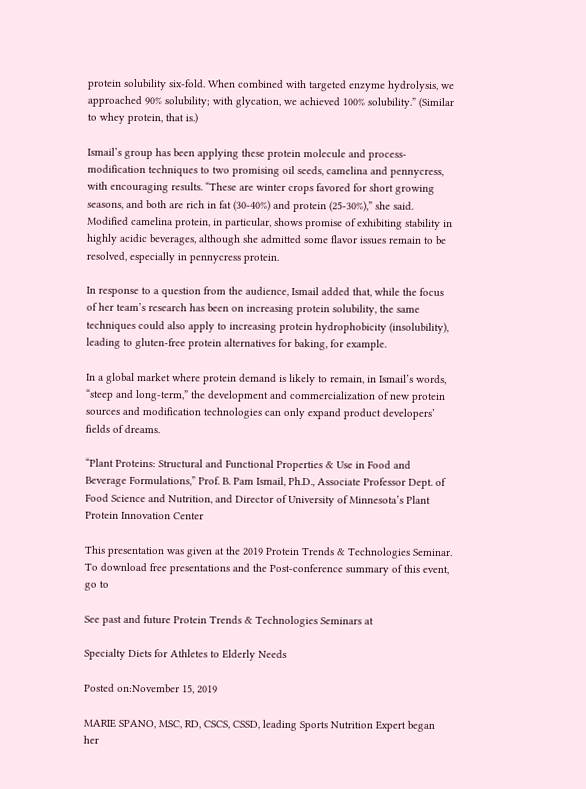protein solubility six-fold. When combined with targeted enzyme hydrolysis, we approached 90% solubility; with glycation, we achieved 100% solubility.” (Similar to whey protein, that is.)

Ismail’s group has been applying these protein molecule and process- modification techniques to two promising oil seeds, camelina and pennycress, with encouraging results. “These are winter crops favored for short growing seasons, and both are rich in fat (30-40%) and protein (25-30%),” she said. Modified camelina protein, in particular, shows promise of exhibiting stability in highly acidic beverages, although she admitted some flavor issues remain to be resolved, especially in pennycress protein.

In response to a question from the audience, Ismail added that, while the focus of her team’s research has been on increasing protein solubility, the same techniques could also apply to increasing protein hydrophobicity (insolubility), leading to gluten-free protein alternatives for baking, for example.

In a global market where protein demand is likely to remain, in Ismail’s words, “steep and long-term,” the development and commercialization of new protein sources and modification technologies can only expand product developers’ fields of dreams.

“Plant Proteins: Structural and Functional Properties & Use in Food and Beverage Formulations,” Prof. B. Pam Ismail, Ph.D., Associate Professor Dept. of Food Science and Nutrition, and Director of University of Minnesota’s Plant Protein Innovation Center

This presentation was given at the 2019 Protein Trends & Technologies Seminar. To download free presentations and the Post-conference summary of this event, go to

See past and future Protein Trends & Technologies Seminars at

Specialty Diets for Athletes to Elderly Needs

Posted on:November 15, 2019

MARIE SPANO, MSC, RD, CSCS, CSSD, leading Sports Nutrition Expert began her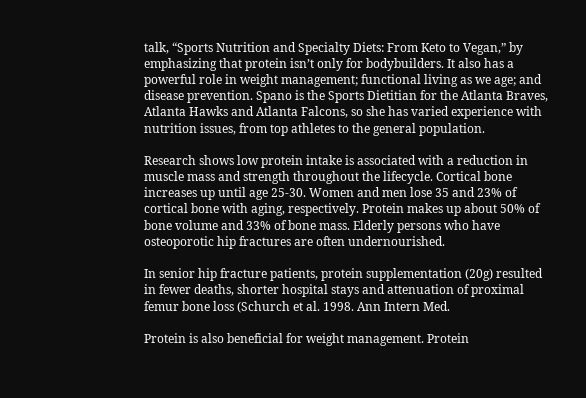talk, “Sports Nutrition and Specialty Diets: From Keto to Vegan,” by emphasizing that protein isn’t only for bodybuilders. It also has a powerful role in weight management; functional living as we age; and disease prevention. Spano is the Sports Dietitian for the Atlanta Braves, Atlanta Hawks and Atlanta Falcons, so she has varied experience with nutrition issues, from top athletes to the general population.

Research shows low protein intake is associated with a reduction in muscle mass and strength throughout the lifecycle. Cortical bone increases up until age 25-30. Women and men lose 35 and 23% of cortical bone with aging, respectively. Protein makes up about 50% of bone volume and 33% of bone mass. Elderly persons who have osteoporotic hip fractures are often undernourished.

In senior hip fracture patients, protein supplementation (20g) resulted in fewer deaths, shorter hospital stays and attenuation of proximal femur bone loss (Schurch et al. 1998. Ann Intern Med.

Protein is also beneficial for weight management. Protein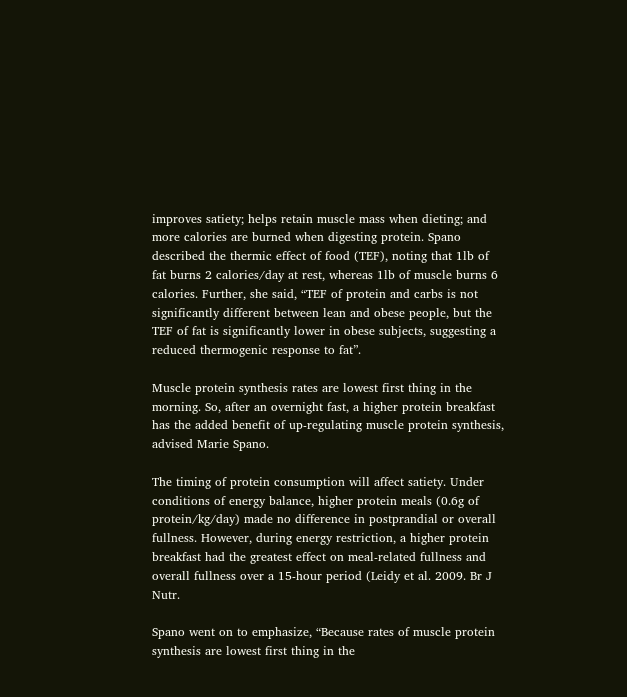improves satiety; helps retain muscle mass when dieting; and more calories are burned when digesting protein. Spano described the thermic effect of food (TEF), noting that 1lb of fat burns 2 calories/day at rest, whereas 1lb of muscle burns 6 calories. Further, she said, “TEF of protein and carbs is not significantly different between lean and obese people, but the TEF of fat is significantly lower in obese subjects, suggesting a reduced thermogenic response to fat”.

Muscle protein synthesis rates are lowest first thing in the morning. So, after an overnight fast, a higher protein breakfast has the added benefit of up-regulating muscle protein synthesis, advised Marie Spano.

The timing of protein consumption will affect satiety. Under conditions of energy balance, higher protein meals (0.6g of protein/kg/day) made no difference in postprandial or overall fullness. However, during energy restriction, a higher protein breakfast had the greatest effect on meal-related fullness and overall fullness over a 15-hour period (Leidy et al. 2009. Br J Nutr.

Spano went on to emphasize, “Because rates of muscle protein synthesis are lowest first thing in the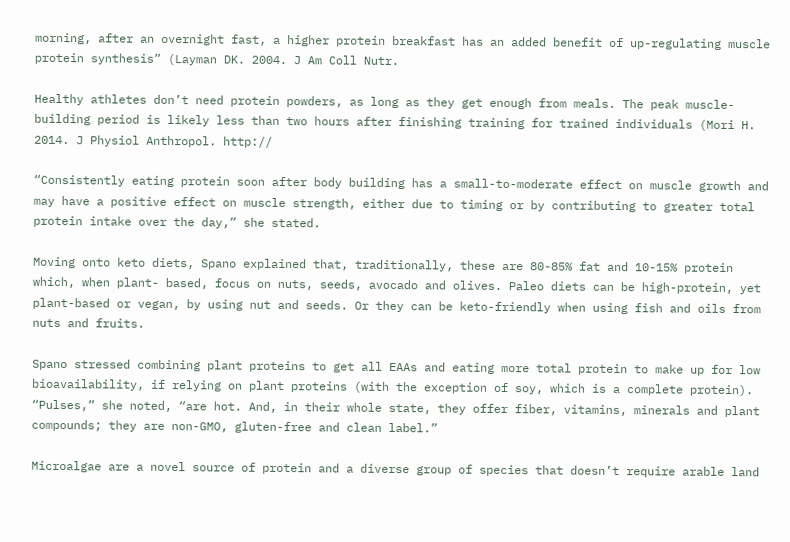morning, after an overnight fast, a higher protein breakfast has an added benefit of up-regulating muscle protein synthesis” (Layman DK. 2004. J Am Coll Nutr.

Healthy athletes don’t need protein powders, as long as they get enough from meals. The peak muscle-building period is likely less than two hours after finishing training for trained individuals (Mori H. 2014. J Physiol Anthropol. http://

“Consistently eating protein soon after body building has a small-to-moderate effect on muscle growth and may have a positive effect on muscle strength, either due to timing or by contributing to greater total protein intake over the day,” she stated.

Moving onto keto diets, Spano explained that, traditionally, these are 80-85% fat and 10-15% protein which, when plant- based, focus on nuts, seeds, avocado and olives. Paleo diets can be high-protein, yet plant-based or vegan, by using nut and seeds. Or they can be keto-friendly when using fish and oils from nuts and fruits.

Spano stressed combining plant proteins to get all EAAs and eating more total protein to make up for low bioavailability, if relying on plant proteins (with the exception of soy, which is a complete protein). “Pulses,” she noted, “are hot. And, in their whole state, they offer fiber, vitamins, minerals and plant compounds; they are non-GMO, gluten-free and clean label.”

Microalgae are a novel source of protein and a diverse group of species that doesn’t require arable land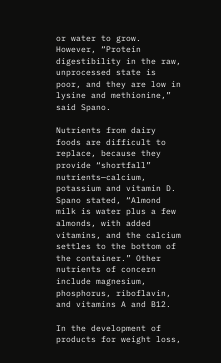or water to grow. However, “Protein digestibility in the raw, unprocessed state is poor, and they are low in lysine and methionine,” said Spano.

Nutrients from dairy foods are difficult to replace, because they provide “shortfall” nutrients—calcium, potassium and vitamin D. Spano stated, “Almond milk is water plus a few almonds, with added vitamins, and the calcium settles to the bottom of the container.” Other nutrients of concern include magnesium, phosphorus, riboflavin, and vitamins A and B12.

In the development of products for weight loss,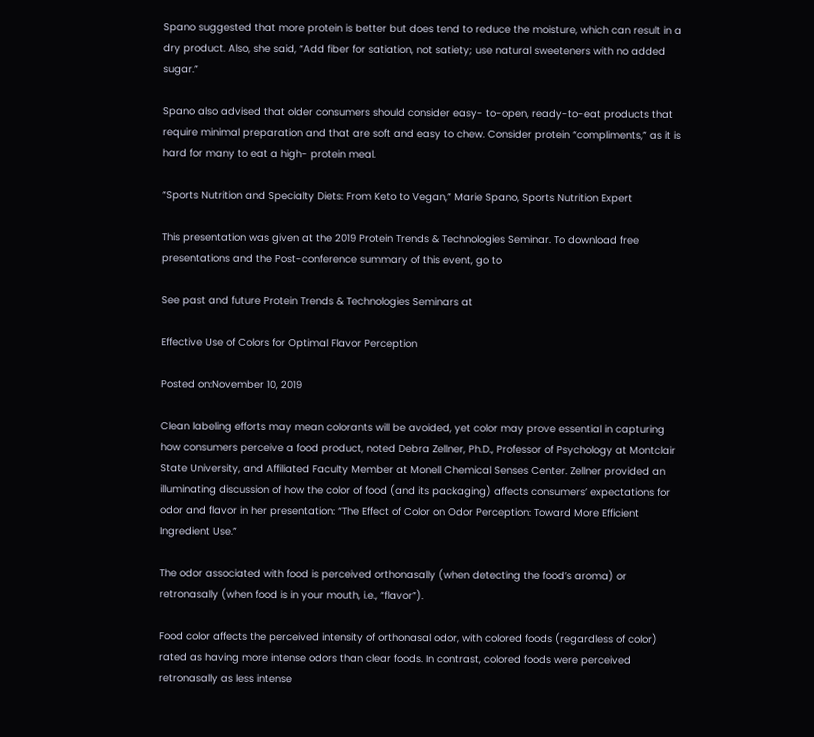Spano suggested that more protein is better but does tend to reduce the moisture, which can result in a dry product. Also, she said, “Add fiber for satiation, not satiety; use natural sweeteners with no added sugar.”

Spano also advised that older consumers should consider easy- to-open, ready-to-eat products that require minimal preparation and that are soft and easy to chew. Consider protein “compliments,” as it is hard for many to eat a high- protein meal.

“Sports Nutrition and Specialty Diets: From Keto to Vegan,” Marie Spano, Sports Nutrition Expert

This presentation was given at the 2019 Protein Trends & Technologies Seminar. To download free presentations and the Post-conference summary of this event, go to

See past and future Protein Trends & Technologies Seminars at

Effective Use of Colors for Optimal Flavor Perception

Posted on:November 10, 2019

Clean labeling efforts may mean colorants will be avoided, yet color may prove essential in capturing how consumers perceive a food product, noted Debra Zellner, Ph.D., Professor of Psychology at Montclair State University, and Affiliated Faculty Member at Monell Chemical Senses Center. Zellner provided an illuminating discussion of how the color of food (and its packaging) affects consumers’ expectations for odor and flavor in her presentation: “The Effect of Color on Odor Perception: Toward More Efficient Ingredient Use.”

The odor associated with food is perceived orthonasally (when detecting the food’s aroma) or retronasally (when food is in your mouth, i.e., “flavor”).

Food color affects the perceived intensity of orthonasal odor, with colored foods (regardless of color) rated as having more intense odors than clear foods. In contrast, colored foods were perceived retronasally as less intense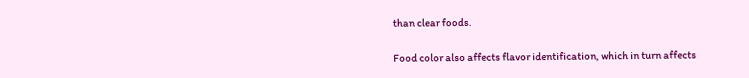than clear foods.

Food color also affects flavor identification, which in turn affects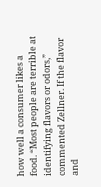how well a consumer likes a food. “Most people are terrible at identifying flavors or odors,” commented Zellner. If the flavor and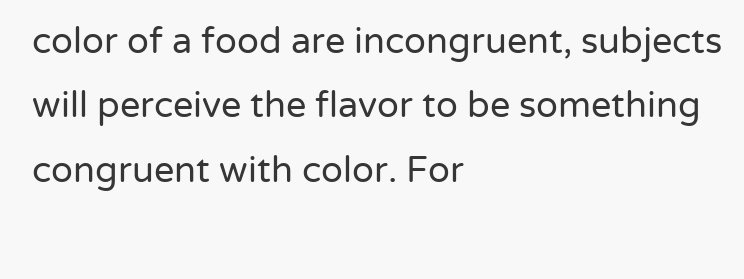color of a food are incongruent, subjects will perceive the flavor to be something congruent with color. For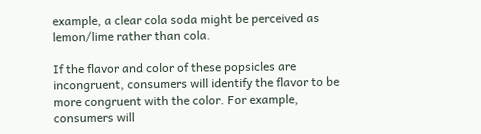example, a clear cola soda might be perceived as lemon/lime rather than cola.

If the flavor and color of these popsicles are incongruent, consumers will identify the flavor to be more congruent with the color. For example, consumers will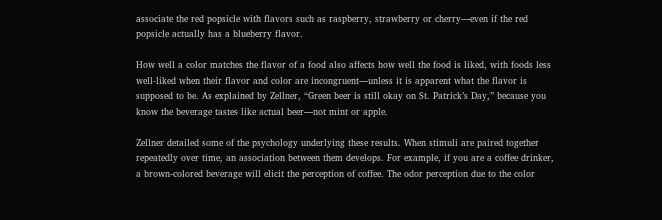associate the red popsicle with flavors such as raspberry, strawberry or cherry—even if the red popsicle actually has a blueberry flavor.

How well a color matches the flavor of a food also affects how well the food is liked, with foods less well-liked when their flavor and color are incongruent—unless it is apparent what the flavor is supposed to be. As explained by Zellner, “Green beer is still okay on St. Patrick’s Day,” because you know the beverage tastes like actual beer—not mint or apple.

Zellner detailed some of the psychology underlying these results. When stimuli are paired together repeatedly over time, an association between them develops. For example, if you are a coffee drinker, a brown-colored beverage will elicit the perception of coffee. The odor perception due to the color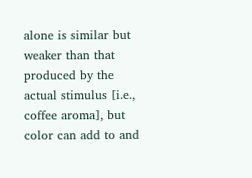alone is similar but weaker than that produced by the actual stimulus [i.e., coffee aroma], but color can add to and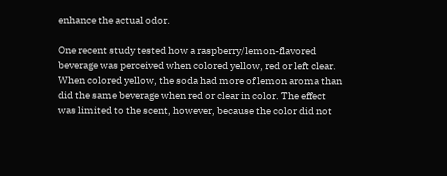enhance the actual odor.

One recent study tested how a raspberry/lemon-flavored beverage was perceived when colored yellow, red or left clear. When colored yellow, the soda had more of lemon aroma than did the same beverage when red or clear in color. The effect was limited to the scent, however, because the color did not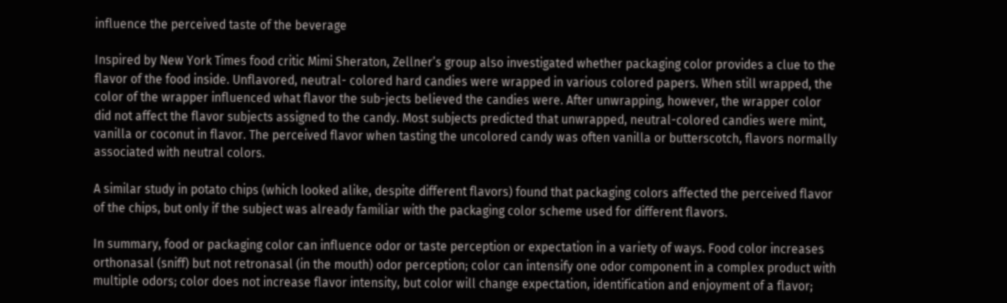influence the perceived taste of the beverage

Inspired by New York Times food critic Mimi Sheraton, Zellner’s group also investigated whether packaging color provides a clue to the flavor of the food inside. Unflavored, neutral- colored hard candies were wrapped in various colored papers. When still wrapped, the color of the wrapper influenced what flavor the sub-jects believed the candies were. After unwrapping, however, the wrapper color did not affect the flavor subjects assigned to the candy. Most subjects predicted that unwrapped, neutral-colored candies were mint, vanilla or coconut in flavor. The perceived flavor when tasting the uncolored candy was often vanilla or butterscotch, flavors normally associated with neutral colors.

A similar study in potato chips (which looked alike, despite different flavors) found that packaging colors affected the perceived flavor of the chips, but only if the subject was already familiar with the packaging color scheme used for different flavors.

In summary, food or packaging color can influence odor or taste perception or expectation in a variety of ways. Food color increases orthonasal (sniff) but not retronasal (in the mouth) odor perception; color can intensify one odor component in a complex product with multiple odors; color does not increase flavor intensity, but color will change expectation, identification and enjoyment of a flavor;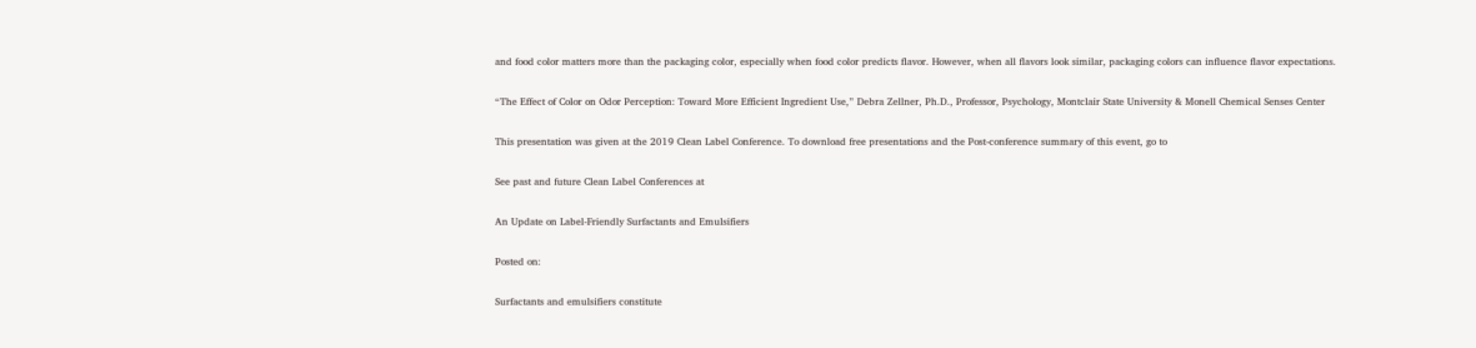and food color matters more than the packaging color, especially when food color predicts flavor. However, when all flavors look similar, packaging colors can influence flavor expectations.

“The Effect of Color on Odor Perception: Toward More Efficient Ingredient Use,” Debra Zellner, Ph.D., Professor, Psychology, Montclair State University & Monell Chemical Senses Center

This presentation was given at the 2019 Clean Label Conference. To download free presentations and the Post-conference summary of this event, go to

See past and future Clean Label Conferences at

An Update on Label-Friendly Surfactants and Emulsifiers

Posted on:

Surfactants and emulsifiers constitute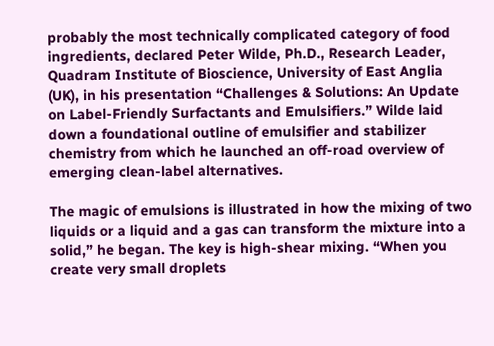probably the most technically complicated category of food ingredients, declared Peter Wilde, Ph.D., Research Leader, Quadram Institute of Bioscience, University of East Anglia (UK), in his presentation “Challenges & Solutions: An Update on Label-Friendly Surfactants and Emulsifiers.” Wilde laid down a foundational outline of emulsifier and stabilizer chemistry from which he launched an off-road overview of emerging clean-label alternatives.

The magic of emulsions is illustrated in how the mixing of two liquids or a liquid and a gas can transform the mixture into a solid,” he began. The key is high-shear mixing. “When you create very small droplets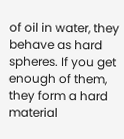of oil in water, they behave as hard spheres. If you get enough of them, they form a hard material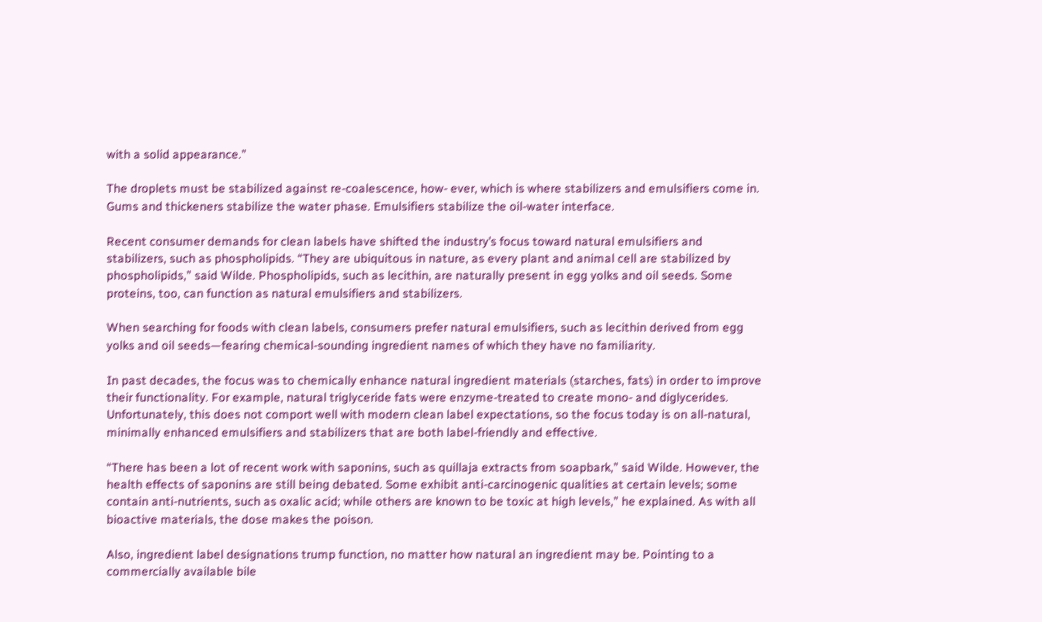with a solid appearance.”

The droplets must be stabilized against re-coalescence, how- ever, which is where stabilizers and emulsifiers come in. Gums and thickeners stabilize the water phase. Emulsifiers stabilize the oil-water interface.

Recent consumer demands for clean labels have shifted the industry’s focus toward natural emulsifiers and stabilizers, such as phospholipids. “They are ubiquitous in nature, as every plant and animal cell are stabilized by phospholipids,” said Wilde. Phospholipids, such as lecithin, are naturally present in egg yolks and oil seeds. Some proteins, too, can function as natural emulsifiers and stabilizers.

When searching for foods with clean labels, consumers prefer natural emulsifiers, such as lecithin derived from egg yolks and oil seeds—fearing chemical-sounding ingredient names of which they have no familiarity.

In past decades, the focus was to chemically enhance natural ingredient materials (starches, fats) in order to improve their functionality. For example, natural triglyceride fats were enzyme-treated to create mono- and diglycerides. Unfortunately, this does not comport well with modern clean label expectations, so the focus today is on all-natural, minimally enhanced emulsifiers and stabilizers that are both label-friendly and effective.

“There has been a lot of recent work with saponins, such as quillaja extracts from soapbark,” said Wilde. However, the health effects of saponins are still being debated. Some exhibit anti-carcinogenic qualities at certain levels; some contain anti-nutrients, such as oxalic acid; while others are known to be toxic at high levels,” he explained. As with all bioactive materials, the dose makes the poison.

Also, ingredient label designations trump function, no matter how natural an ingredient may be. Pointing to a commercially available bile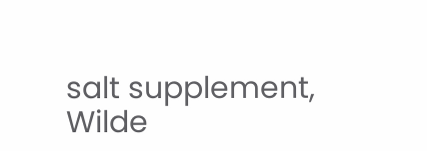salt supplement, Wilde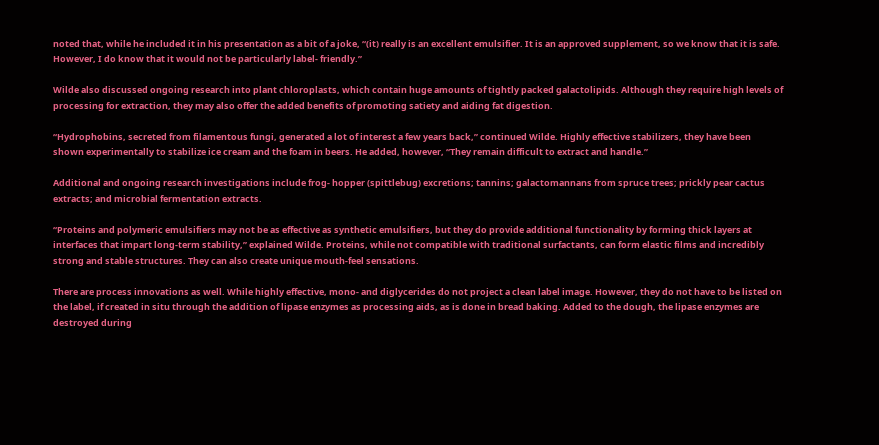noted that, while he included it in his presentation as a bit of a joke, “(it) really is an excellent emulsifier. It is an approved supplement, so we know that it is safe. However, I do know that it would not be particularly label- friendly.”

Wilde also discussed ongoing research into plant chloroplasts, which contain huge amounts of tightly packed galactolipids. Although they require high levels of processing for extraction, they may also offer the added benefits of promoting satiety and aiding fat digestion.

“Hydrophobins, secreted from filamentous fungi, generated a lot of interest a few years back,” continued Wilde. Highly effective stabilizers, they have been shown experimentally to stabilize ice cream and the foam in beers. He added, however, “They remain difficult to extract and handle.”

Additional and ongoing research investigations include frog- hopper (spittlebug) excretions; tannins; galactomannans from spruce trees; prickly pear cactus extracts; and microbial fermentation extracts.

“Proteins and polymeric emulsifiers may not be as effective as synthetic emulsifiers, but they do provide additional functionality by forming thick layers at interfaces that impart long-term stability,” explained Wilde. Proteins, while not compatible with traditional surfactants, can form elastic films and incredibly strong and stable structures. They can also create unique mouth-feel sensations.

There are process innovations as well. While highly effective, mono- and diglycerides do not project a clean label image. However, they do not have to be listed on the label, if created in situ through the addition of lipase enzymes as processing aids, as is done in bread baking. Added to the dough, the lipase enzymes are destroyed during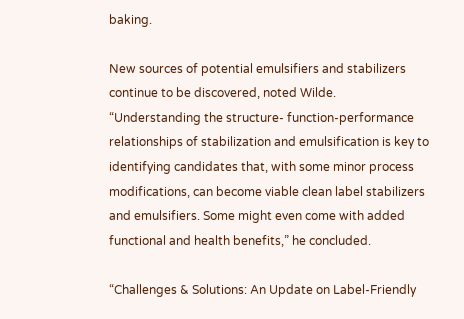baking.

New sources of potential emulsifiers and stabilizers continue to be discovered, noted Wilde. “Understanding the structure- function-performance relationships of stabilization and emulsification is key to identifying candidates that, with some minor process modifications, can become viable clean label stabilizers and emulsifiers. Some might even come with added functional and health benefits,” he concluded.

“Challenges & Solutions: An Update on Label-Friendly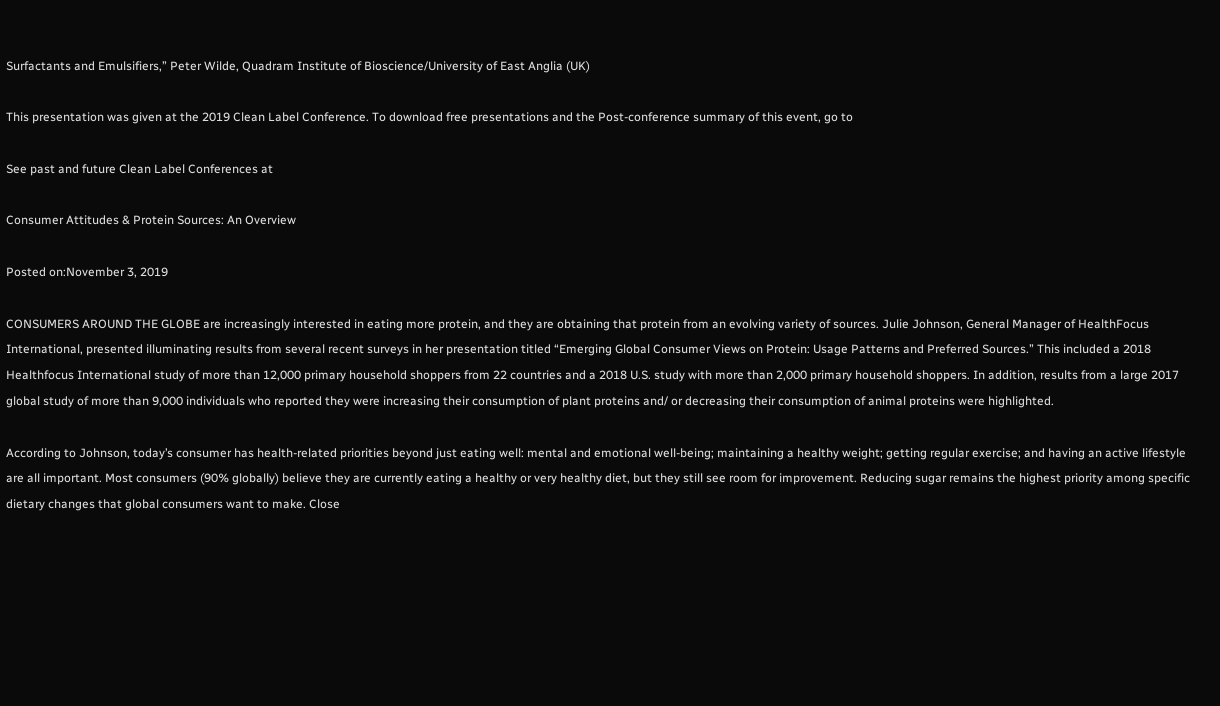Surfactants and Emulsifiers,” Peter Wilde, Quadram Institute of Bioscience/University of East Anglia (UK)

This presentation was given at the 2019 Clean Label Conference. To download free presentations and the Post-conference summary of this event, go to

See past and future Clean Label Conferences at

Consumer Attitudes & Protein Sources: An Overview

Posted on:November 3, 2019

CONSUMERS AROUND THE GLOBE are increasingly interested in eating more protein, and they are obtaining that protein from an evolving variety of sources. Julie Johnson, General Manager of HealthFocus International, presented illuminating results from several recent surveys in her presentation titled “Emerging Global Consumer Views on Protein: Usage Patterns and Preferred Sources.” This included a 2018 Healthfocus International study of more than 12,000 primary household shoppers from 22 countries and a 2018 U.S. study with more than 2,000 primary household shoppers. In addition, results from a large 2017 global study of more than 9,000 individuals who reported they were increasing their consumption of plant proteins and/ or decreasing their consumption of animal proteins were highlighted.

According to Johnson, today’s consumer has health-related priorities beyond just eating well: mental and emotional well-being; maintaining a healthy weight; getting regular exercise; and having an active lifestyle are all important. Most consumers (90% globally) believe they are currently eating a healthy or very healthy diet, but they still see room for improvement. Reducing sugar remains the highest priority among specific dietary changes that global consumers want to make. Close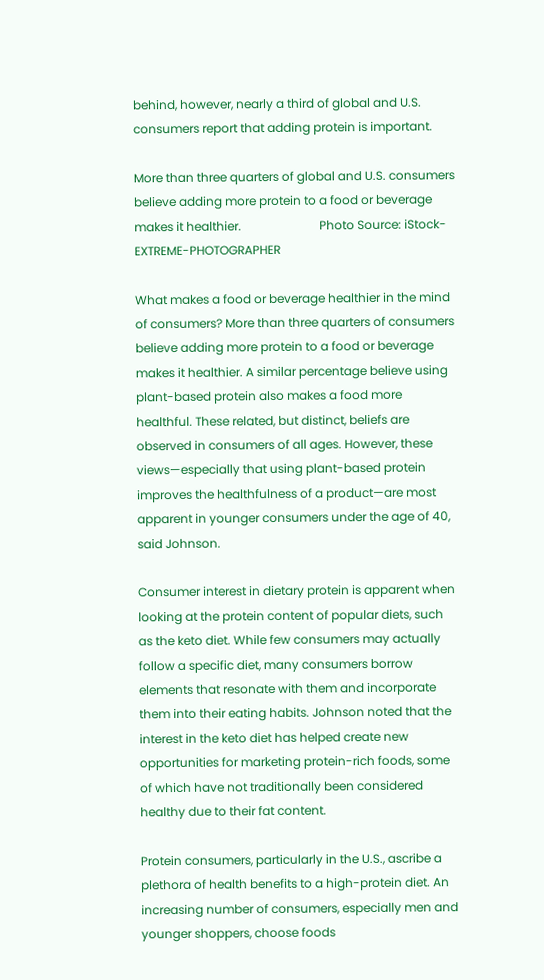behind, however, nearly a third of global and U.S. consumers report that adding protein is important.

More than three quarters of global and U.S. consumers believe adding more protein to a food or beverage makes it healthier.                          Photo Source: iStock-EXTREME-PHOTOGRAPHER

What makes a food or beverage healthier in the mind of consumers? More than three quarters of consumers believe adding more protein to a food or beverage makes it healthier. A similar percentage believe using plant-based protein also makes a food more healthful. These related, but distinct, beliefs are observed in consumers of all ages. However, these views—especially that using plant-based protein improves the healthfulness of a product—are most apparent in younger consumers under the age of 40, said Johnson.

Consumer interest in dietary protein is apparent when looking at the protein content of popular diets, such as the keto diet. While few consumers may actually follow a specific diet, many consumers borrow elements that resonate with them and incorporate them into their eating habits. Johnson noted that the interest in the keto diet has helped create new opportunities for marketing protein-rich foods, some of which have not traditionally been considered healthy due to their fat content.

Protein consumers, particularly in the U.S., ascribe a plethora of health benefits to a high-protein diet. An increasing number of consumers, especially men and younger shoppers, choose foods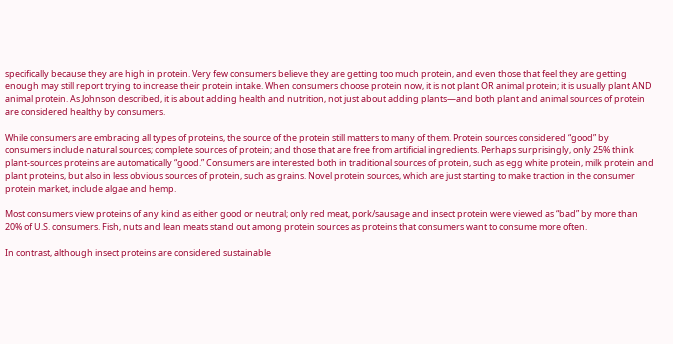specifically because they are high in protein. Very few consumers believe they are getting too much protein, and even those that feel they are getting enough may still report trying to increase their protein intake. When consumers choose protein now, it is not plant OR animal protein; it is usually plant AND animal protein. As Johnson described, it is about adding health and nutrition, not just about adding plants—and both plant and animal sources of protein are considered healthy by consumers.

While consumers are embracing all types of proteins, the source of the protein still matters to many of them. Protein sources considered “good” by consumers include natural sources; complete sources of protein; and those that are free from artificial ingredients. Perhaps surprisingly, only 25% think plant-sources proteins are automatically “good.” Consumers are interested both in traditional sources of protein, such as egg white protein, milk protein and plant proteins, but also in less obvious sources of protein, such as grains. Novel protein sources, which are just starting to make traction in the consumer protein market, include algae and hemp.

Most consumers view proteins of any kind as either good or neutral; only red meat, pork/sausage and insect protein were viewed as “bad” by more than 20% of U.S. consumers. Fish, nuts and lean meats stand out among protein sources as proteins that consumers want to consume more often.

In contrast, although insect proteins are considered sustainable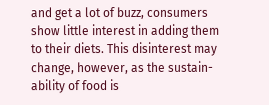and get a lot of buzz, consumers show little interest in adding them to their diets. This disinterest may change, however, as the sustain- ability of food is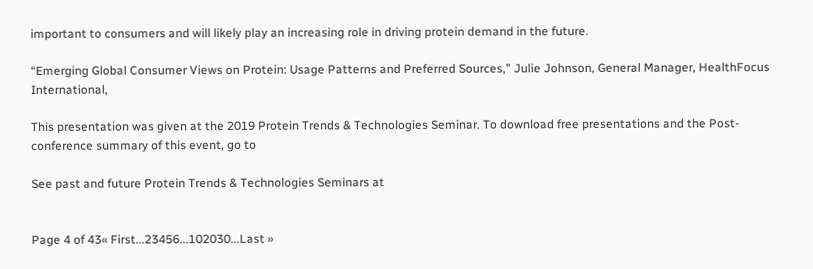important to consumers and will likely play an increasing role in driving protein demand in the future.

“Emerging Global Consumer Views on Protein: Usage Patterns and Preferred Sources,” Julie Johnson, General Manager, HealthFocus International,

This presentation was given at the 2019 Protein Trends & Technologies Seminar. To download free presentations and the Post-conference summary of this event, go to

See past and future Protein Trends & Technologies Seminars at


Page 4 of 43« First...23456...102030...Last »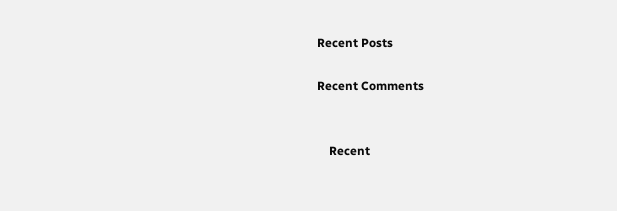Recent Posts

Recent Comments


    Recent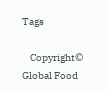Tags

    Copyright© Global Food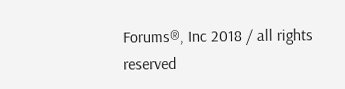Forums®, Inc 2018 / all rights reserved